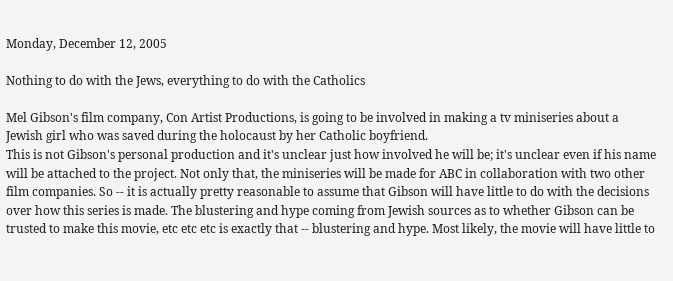Monday, December 12, 2005

Nothing to do with the Jews, everything to do with the Catholics

Mel Gibson's film company, Con Artist Productions, is going to be involved in making a tv miniseries about a Jewish girl who was saved during the holocaust by her Catholic boyfriend.
This is not Gibson's personal production and it's unclear just how involved he will be; it's unclear even if his name will be attached to the project. Not only that, the miniseries will be made for ABC in collaboration with two other film companies. So -- it is actually pretty reasonable to assume that Gibson will have little to do with the decisions over how this series is made. The blustering and hype coming from Jewish sources as to whether Gibson can be trusted to make this movie, etc etc etc is exactly that -- blustering and hype. Most likely, the movie will have little to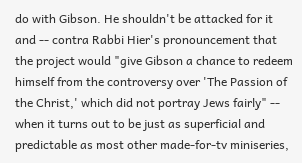do with Gibson. He shouldn't be attacked for it and -- contra Rabbi Hier's pronouncement that the project would "give Gibson a chance to redeem himself from the controversy over 'The Passion of the Christ,' which did not portray Jews fairly" -- when it turns out to be just as superficial and predictable as most other made-for-tv miniseries,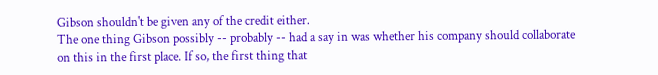Gibson shouldn't be given any of the credit either.
The one thing Gibson possibly -- probably -- had a say in was whether his company should collaborate on this in the first place. If so, the first thing that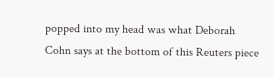popped into my head was what Deborah Cohn says at the bottom of this Reuters piece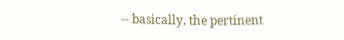-- basically, the pertinent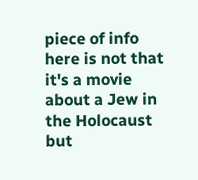piece of info here is not that it's a movie about a Jew in the Holocaust but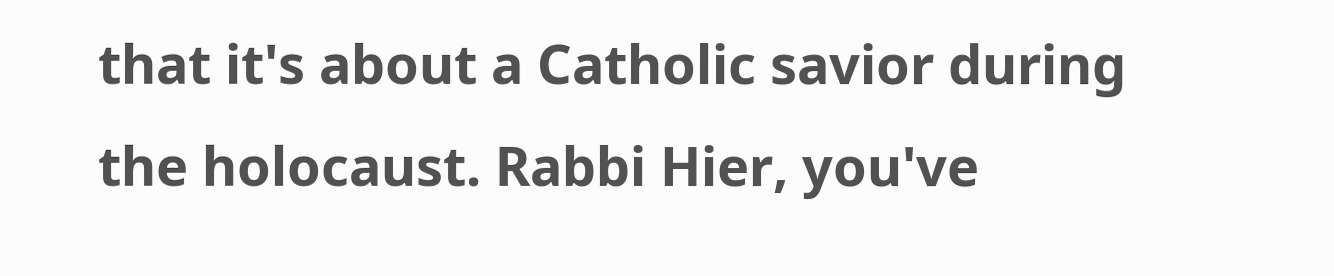that it's about a Catholic savior during the holocaust. Rabbi Hier, you've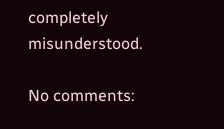completely misunderstood.

No comments: